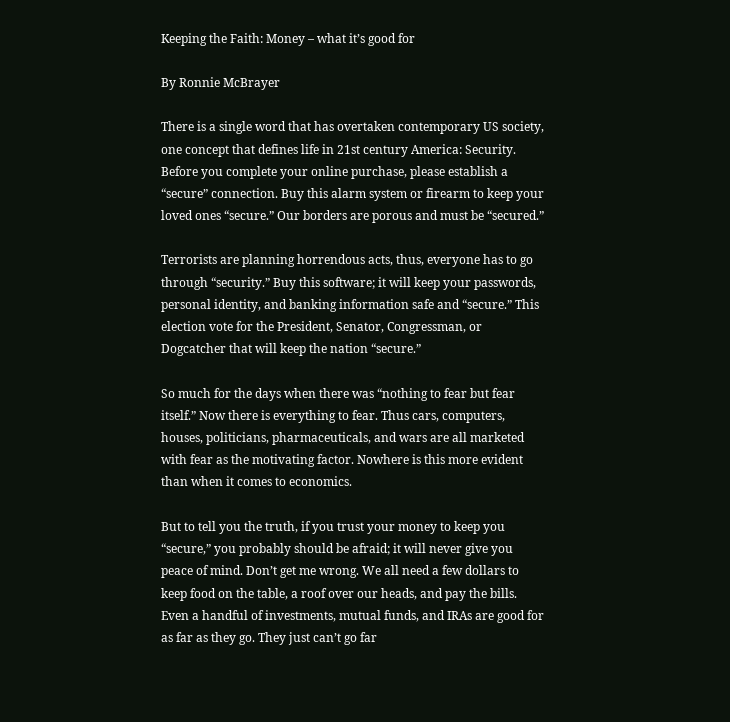Keeping the Faith: Money – what it’s good for

By Ronnie McBrayer

There is a single word that has overtaken contemporary US society, one concept that defines life in 21st century America: Security. Before you complete your online purchase, please establish a “secure” connection. Buy this alarm system or firearm to keep your loved ones “secure.” Our borders are porous and must be “secured.”

Terrorists are planning horrendous acts, thus, everyone has to go through “security.” Buy this software; it will keep your passwords, personal identity, and banking information safe and “secure.” This election vote for the President, Senator, Congressman, or Dogcatcher that will keep the nation “secure.”

So much for the days when there was “nothing to fear but fear itself.” Now there is everything to fear. Thus cars, computers, houses, politicians, pharmaceuticals, and wars are all marketed with fear as the motivating factor. Nowhere is this more evident than when it comes to economics.

But to tell you the truth, if you trust your money to keep you “secure,” you probably should be afraid; it will never give you peace of mind. Don’t get me wrong. We all need a few dollars to keep food on the table, a roof over our heads, and pay the bills. Even a handful of investments, mutual funds, and IRAs are good for as far as they go. They just can’t go far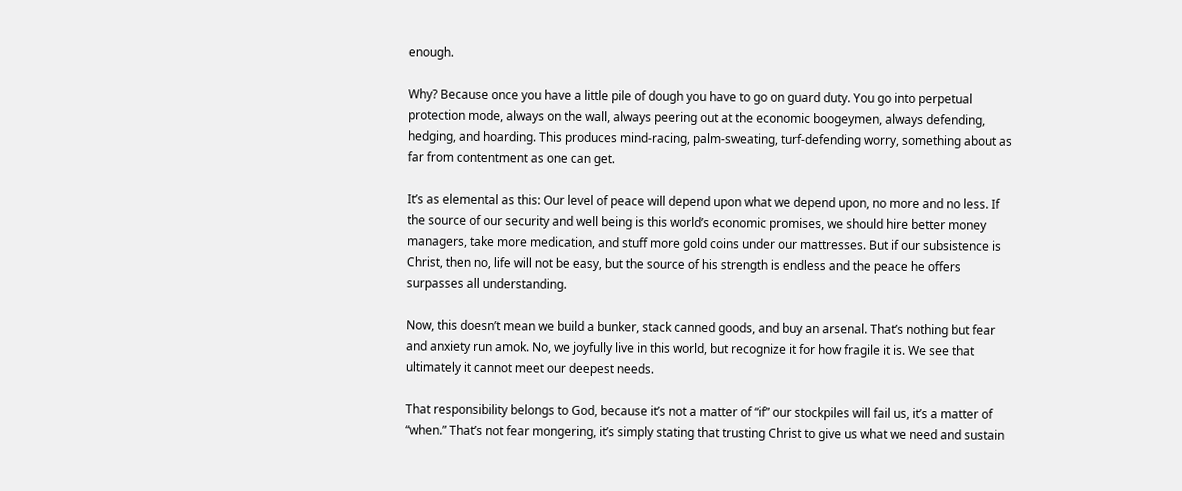enough.

Why? Because once you have a little pile of dough you have to go on guard duty. You go into perpetual protection mode, always on the wall, always peering out at the economic boogeymen, always defending, hedging, and hoarding. This produces mind-racing, palm-sweating, turf-defending worry, something about as far from contentment as one can get.

It’s as elemental as this: Our level of peace will depend upon what we depend upon, no more and no less. If the source of our security and well being is this world’s economic promises, we should hire better money managers, take more medication, and stuff more gold coins under our mattresses. But if our subsistence is Christ, then no, life will not be easy, but the source of his strength is endless and the peace he offers surpasses all understanding.

Now, this doesn’t mean we build a bunker, stack canned goods, and buy an arsenal. That’s nothing but fear and anxiety run amok. No, we joyfully live in this world, but recognize it for how fragile it is. We see that ultimately it cannot meet our deepest needs.

That responsibility belongs to God, because it’s not a matter of “if” our stockpiles will fail us, it’s a matter of “when.” That’s not fear mongering, it’s simply stating that trusting Christ to give us what we need and sustain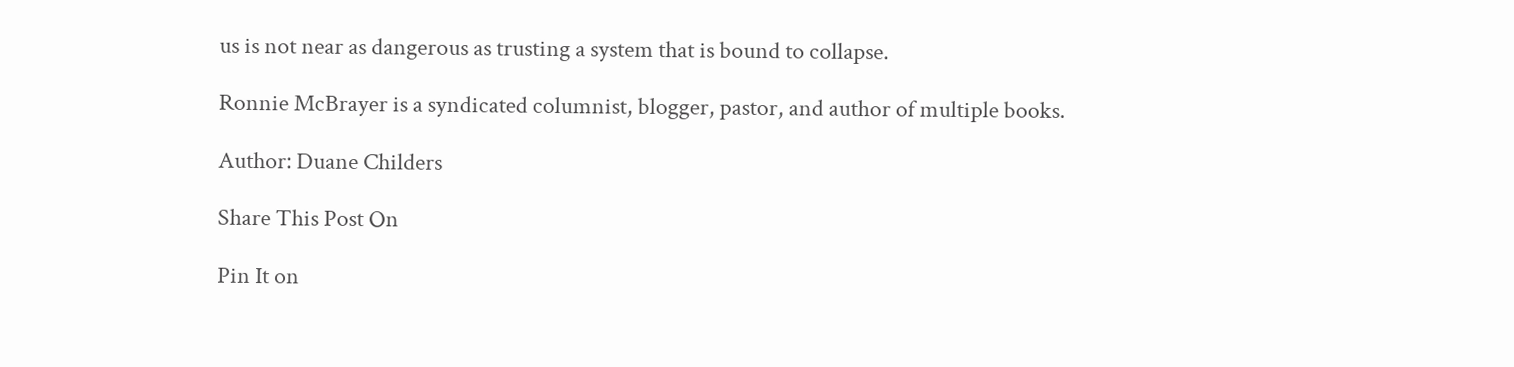us is not near as dangerous as trusting a system that is bound to collapse.

Ronnie McBrayer is a syndicated columnist, blogger, pastor, and author of multiple books.

Author: Duane Childers

Share This Post On

Pin It on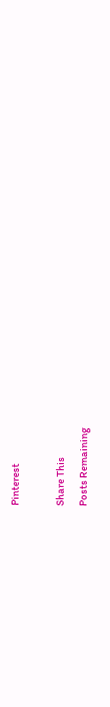Pinterest

Share This
Posts Remaining